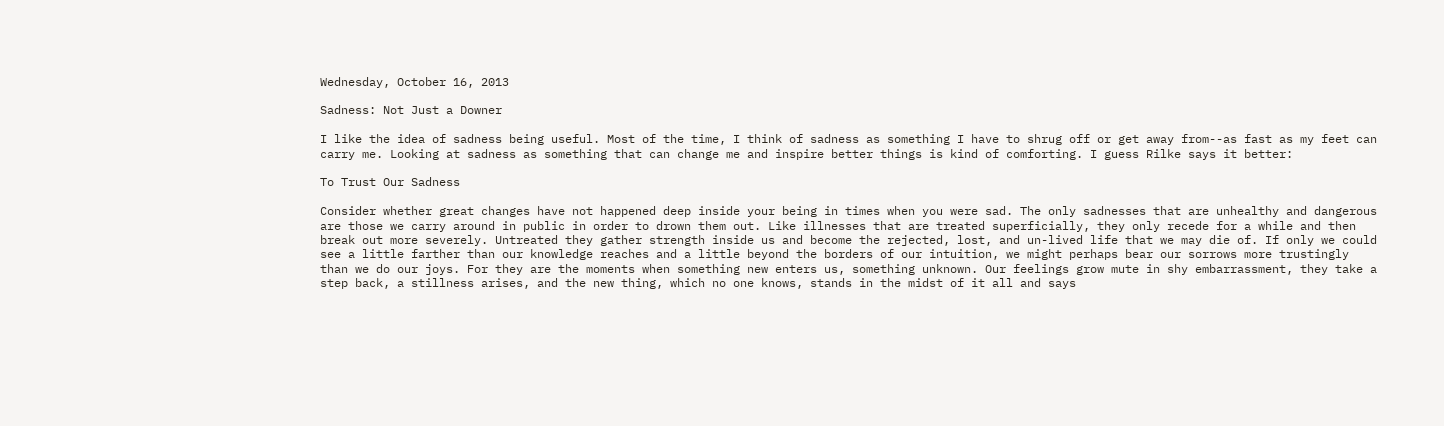Wednesday, October 16, 2013

Sadness: Not Just a Downer

I like the idea of sadness being useful. Most of the time, I think of sadness as something I have to shrug off or get away from--as fast as my feet can carry me. Looking at sadness as something that can change me and inspire better things is kind of comforting. I guess Rilke says it better:

To Trust Our Sadness

Consider whether great changes have not happened deep inside your being in times when you were sad. The only sadnesses that are unhealthy and dangerous are those we carry around in public in order to drown them out. Like illnesses that are treated superficially, they only recede for a while and then break out more severely. Untreated they gather strength inside us and become the rejected, lost, and un-lived life that we may die of. If only we could see a little farther than our knowledge reaches and a little beyond the borders of our intuition, we might perhaps bear our sorrows more trustingly than we do our joys. For they are the moments when something new enters us, something unknown. Our feelings grow mute in shy embarrassment, they take a step back, a stillness arises, and the new thing, which no one knows, stands in the midst of it all and says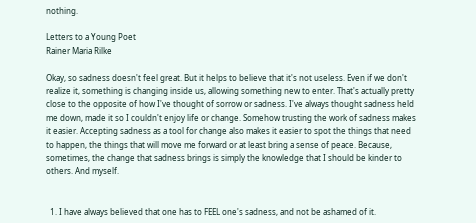nothing.

Letters to a Young Poet
Rainer Maria Rilke

Okay, so sadness doesn't feel great. But it helps to believe that it's not useless. Even if we don't realize it, something is changing inside us, allowing something new to enter. That's actually pretty close to the opposite of how I've thought of sorrow or sadness. I've always thought sadness held me down, made it so I couldn't enjoy life or change. Somehow trusting the work of sadness makes it easier. Accepting sadness as a tool for change also makes it easier to spot the things that need to happen, the things that will move me forward or at least bring a sense of peace. Because, sometimes, the change that sadness brings is simply the knowledge that I should be kinder to others. And myself.


  1. I have always believed that one has to FEEL one's sadness, and not be ashamed of it.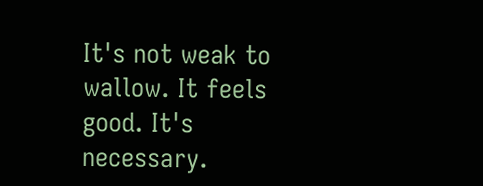It's not weak to wallow. It feels good. It's necessary.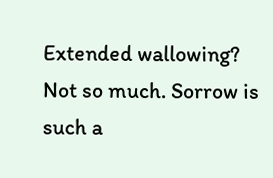Extended wallowing? Not so much. Sorrow is such a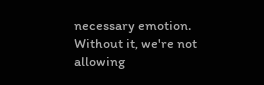necessary emotion. Without it, we're not allowing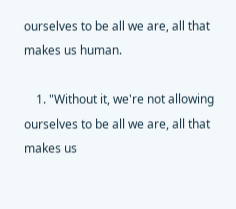ourselves to be all we are, all that makes us human.

    1. "Without it, we're not allowing ourselves to be all we are, all that makes us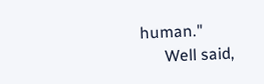human."
      Well said,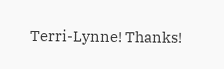Terri-Lynne! Thanks!